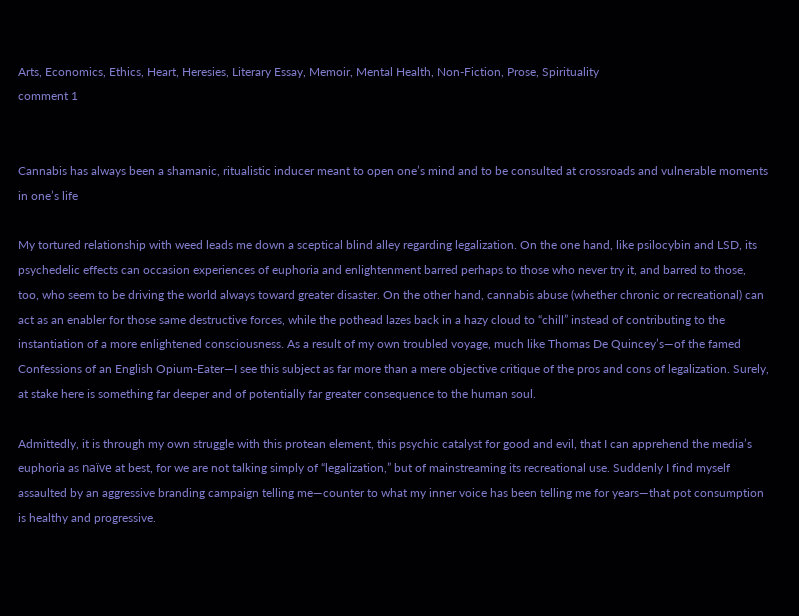Arts, Economics, Ethics, Heart, Heresies, Literary Essay, Memoir, Mental Health, Non-Fiction, Prose, Spirituality
comment 1


Cannabis has always been a shamanic, ritualistic inducer meant to open one’s mind and to be consulted at crossroads and vulnerable moments in one’s life

My tortured relationship with weed leads me down a sceptical blind alley regarding legalization. On the one hand, like psilocybin and LSD, its psychedelic effects can occasion experiences of euphoria and enlightenment barred perhaps to those who never try it, and barred to those, too, who seem to be driving the world always toward greater disaster. On the other hand, cannabis abuse (whether chronic or recreational) can act as an enabler for those same destructive forces, while the pothead lazes back in a hazy cloud to “chill” instead of contributing to the instantiation of a more enlightened consciousness. As a result of my own troubled voyage, much like Thomas De Quincey’s—of the famed Confessions of an English Opium-Eater—I see this subject as far more than a mere objective critique of the pros and cons of legalization. Surely, at stake here is something far deeper and of potentially far greater consequence to the human soul.

Admittedly, it is through my own struggle with this protean element, this psychic catalyst for good and evil, that I can apprehend the media’s euphoria as naïve at best, for we are not talking simply of “legalization,” but of mainstreaming its recreational use. Suddenly I find myself assaulted by an aggressive branding campaign telling me—counter to what my inner voice has been telling me for years—that pot consumption is healthy and progressive.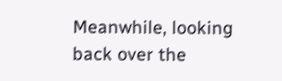Meanwhile, looking back over the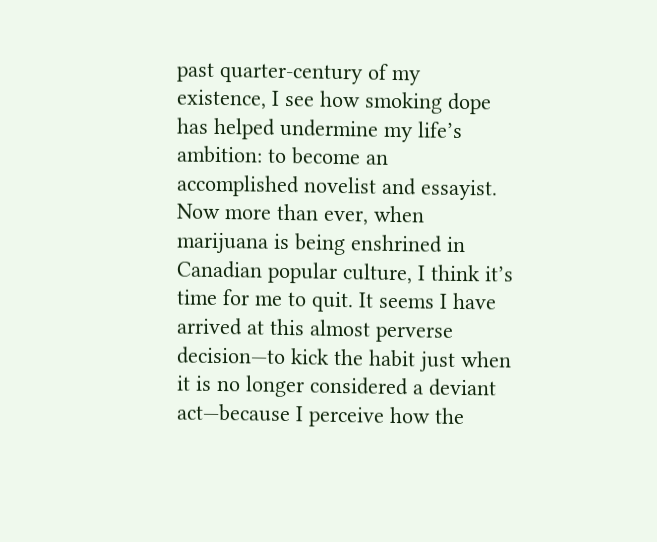past quarter-century of my existence, I see how smoking dope has helped undermine my life’s ambition: to become an accomplished novelist and essayist. Now more than ever, when marijuana is being enshrined in Canadian popular culture, I think it’s time for me to quit. It seems I have arrived at this almost perverse decision—to kick the habit just when it is no longer considered a deviant act—because I perceive how the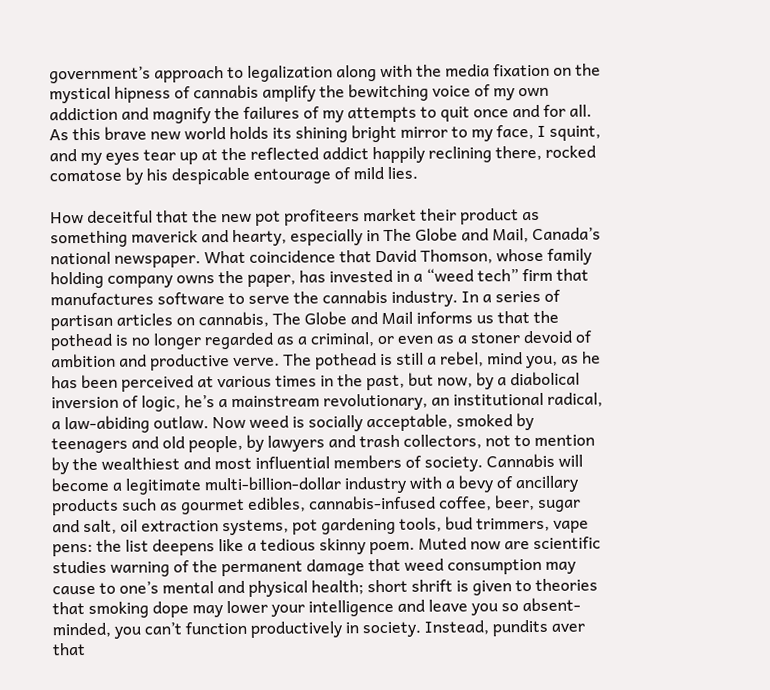government’s approach to legalization along with the media fixation on the mystical hipness of cannabis amplify the bewitching voice of my own addiction and magnify the failures of my attempts to quit once and for all. As this brave new world holds its shining bright mirror to my face, I squint, and my eyes tear up at the reflected addict happily reclining there, rocked comatose by his despicable entourage of mild lies.

How deceitful that the new pot profiteers market their product as something maverick and hearty, especially in The Globe and Mail, Canada’s national newspaper. What coincidence that David Thomson, whose family holding company owns the paper, has invested in a “weed tech” firm that manufactures software to serve the cannabis industry. In a series of partisan articles on cannabis, The Globe and Mail informs us that the pothead is no longer regarded as a criminal, or even as a stoner devoid of ambition and productive verve. The pothead is still a rebel, mind you, as he has been perceived at various times in the past, but now, by a diabolical inversion of logic, he’s a mainstream revolutionary, an institutional radical, a law-abiding outlaw. Now weed is socially acceptable, smoked by teenagers and old people, by lawyers and trash collectors, not to mention by the wealthiest and most influential members of society. Cannabis will become a legitimate multi-billion-dollar industry with a bevy of ancillary products such as gourmet edibles, cannabis-infused coffee, beer, sugar and salt, oil extraction systems, pot gardening tools, bud trimmers, vape pens: the list deepens like a tedious skinny poem. Muted now are scientific studies warning of the permanent damage that weed consumption may cause to one’s mental and physical health; short shrift is given to theories that smoking dope may lower your intelligence and leave you so absent-minded, you can’t function productively in society. Instead, pundits aver that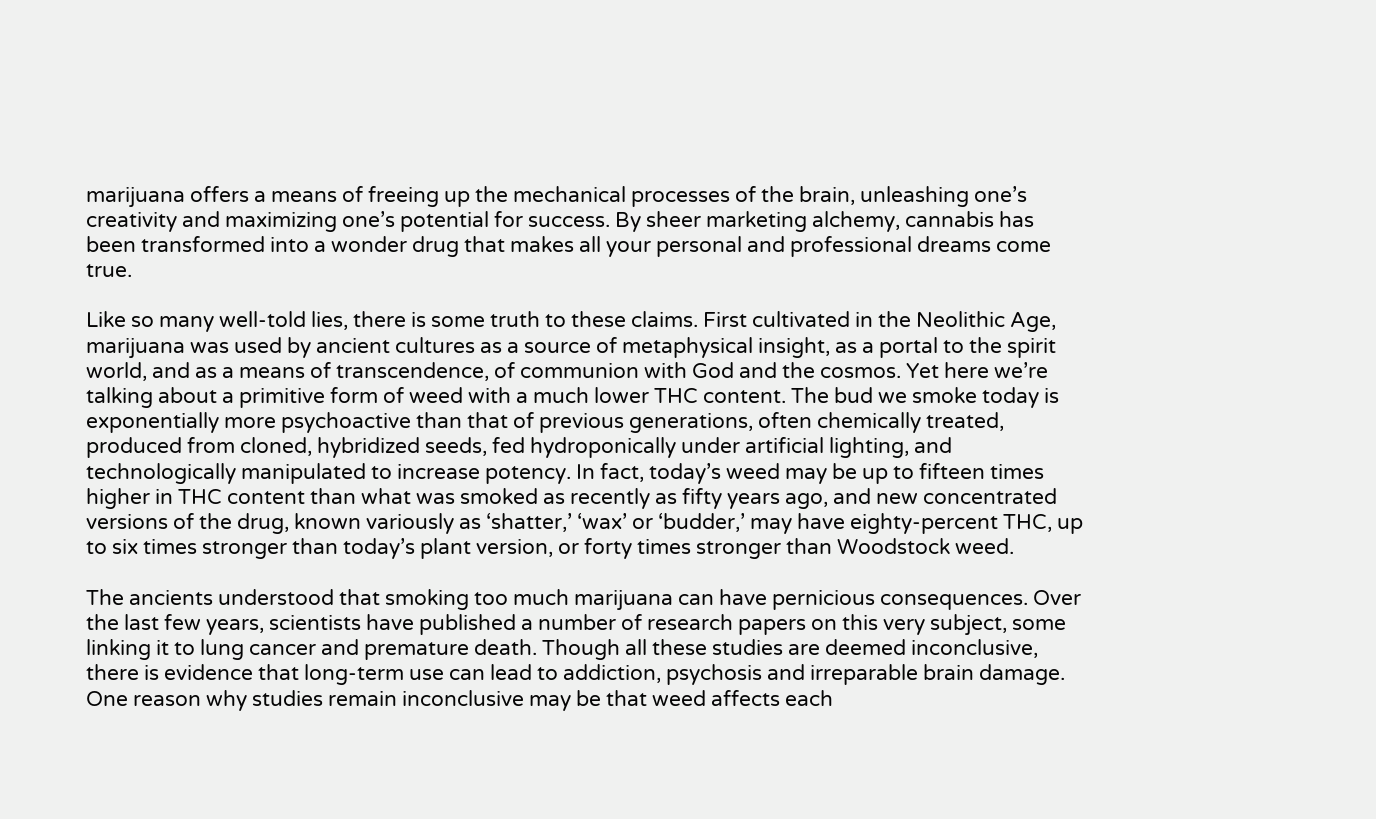marijuana offers a means of freeing up the mechanical processes of the brain, unleashing one’s creativity and maximizing one’s potential for success. By sheer marketing alchemy, cannabis has been transformed into a wonder drug that makes all your personal and professional dreams come true.

Like so many well-told lies, there is some truth to these claims. First cultivated in the Neolithic Age, marijuana was used by ancient cultures as a source of metaphysical insight, as a portal to the spirit world, and as a means of transcendence, of communion with God and the cosmos. Yet here we’re talking about a primitive form of weed with a much lower THC content. The bud we smoke today is exponentially more psychoactive than that of previous generations, often chemically treated, produced from cloned, hybridized seeds, fed hydroponically under artificial lighting, and technologically manipulated to increase potency. In fact, today’s weed may be up to fifteen times higher in THC content than what was smoked as recently as fifty years ago, and new concentrated versions of the drug, known variously as ‘shatter,’ ‘wax’ or ‘budder,’ may have eighty-percent THC, up to six times stronger than today’s plant version, or forty times stronger than Woodstock weed.

The ancients understood that smoking too much marijuana can have pernicious consequences. Over the last few years, scientists have published a number of research papers on this very subject, some linking it to lung cancer and premature death. Though all these studies are deemed inconclusive, there is evidence that long-term use can lead to addiction, psychosis and irreparable brain damage. One reason why studies remain inconclusive may be that weed affects each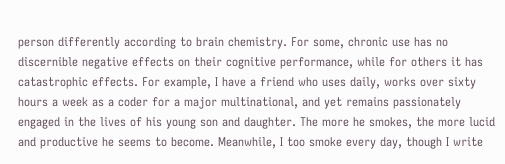person differently according to brain chemistry. For some, chronic use has no discernible negative effects on their cognitive performance, while for others it has catastrophic effects. For example, I have a friend who uses daily, works over sixty hours a week as a coder for a major multinational, and yet remains passionately engaged in the lives of his young son and daughter. The more he smokes, the more lucid and productive he seems to become. Meanwhile, I too smoke every day, though I write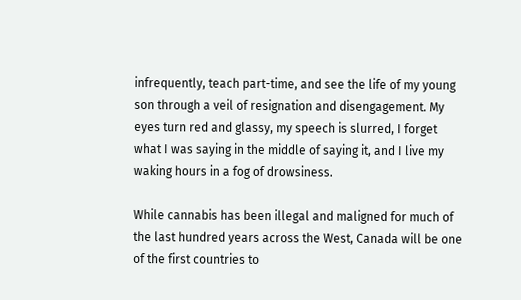infrequently, teach part-time, and see the life of my young son through a veil of resignation and disengagement. My eyes turn red and glassy, my speech is slurred, I forget what I was saying in the middle of saying it, and I live my waking hours in a fog of drowsiness.

While cannabis has been illegal and maligned for much of the last hundred years across the West, Canada will be one of the first countries to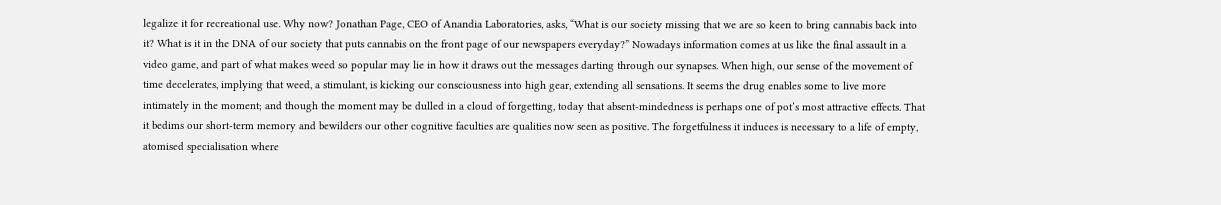legalize it for recreational use. Why now? Jonathan Page, CEO of Anandia Laboratories, asks, “What is our society missing that we are so keen to bring cannabis back into it? What is it in the DNA of our society that puts cannabis on the front page of our newspapers everyday?” Nowadays information comes at us like the final assault in a video game, and part of what makes weed so popular may lie in how it draws out the messages darting through our synapses. When high, our sense of the movement of time decelerates, implying that weed, a stimulant, is kicking our consciousness into high gear, extending all sensations. It seems the drug enables some to live more intimately in the moment; and though the moment may be dulled in a cloud of forgetting, today that absent-mindedness is perhaps one of pot’s most attractive effects. That it bedims our short-term memory and bewilders our other cognitive faculties are qualities now seen as positive. The forgetfulness it induces is necessary to a life of empty, atomised specialisation where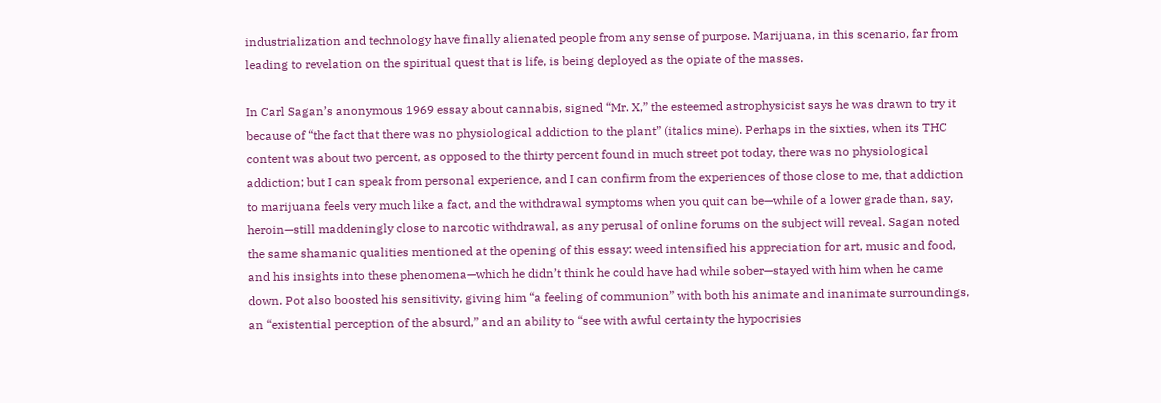industrialization and technology have finally alienated people from any sense of purpose. Marijuana, in this scenario, far from leading to revelation on the spiritual quest that is life, is being deployed as the opiate of the masses.

In Carl Sagan’s anonymous 1969 essay about cannabis, signed “Mr. X,” the esteemed astrophysicist says he was drawn to try it because of “the fact that there was no physiological addiction to the plant” (italics mine). Perhaps in the sixties, when its THC content was about two percent, as opposed to the thirty percent found in much street pot today, there was no physiological addiction; but I can speak from personal experience, and I can confirm from the experiences of those close to me, that addiction to marijuana feels very much like a fact, and the withdrawal symptoms when you quit can be—while of a lower grade than, say, heroin—still maddeningly close to narcotic withdrawal, as any perusal of online forums on the subject will reveal. Sagan noted the same shamanic qualities mentioned at the opening of this essay: weed intensified his appreciation for art, music and food, and his insights into these phenomena—which he didn’t think he could have had while sober—stayed with him when he came down. Pot also boosted his sensitivity, giving him “a feeling of communion” with both his animate and inanimate surroundings, an “existential perception of the absurd,” and an ability to “see with awful certainty the hypocrisies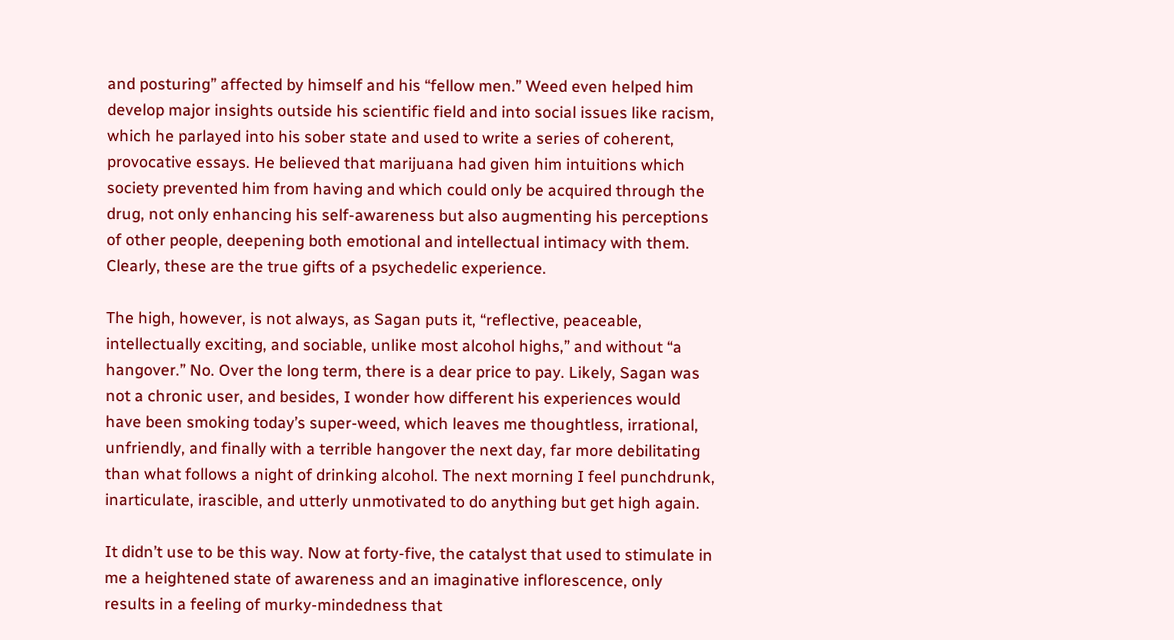and posturing” affected by himself and his “fellow men.” Weed even helped him develop major insights outside his scientific field and into social issues like racism, which he parlayed into his sober state and used to write a series of coherent, provocative essays. He believed that marijuana had given him intuitions which society prevented him from having and which could only be acquired through the drug, not only enhancing his self-awareness but also augmenting his perceptions of other people, deepening both emotional and intellectual intimacy with them. Clearly, these are the true gifts of a psychedelic experience.

The high, however, is not always, as Sagan puts it, “reflective, peaceable, intellectually exciting, and sociable, unlike most alcohol highs,” and without “a hangover.” No. Over the long term, there is a dear price to pay. Likely, Sagan was not a chronic user, and besides, I wonder how different his experiences would have been smoking today’s super-weed, which leaves me thoughtless, irrational, unfriendly, and finally with a terrible hangover the next day, far more debilitating than what follows a night of drinking alcohol. The next morning I feel punchdrunk, inarticulate, irascible, and utterly unmotivated to do anything but get high again.

It didn’t use to be this way. Now at forty-five, the catalyst that used to stimulate in me a heightened state of awareness and an imaginative inflorescence, only results in a feeling of murky-mindedness that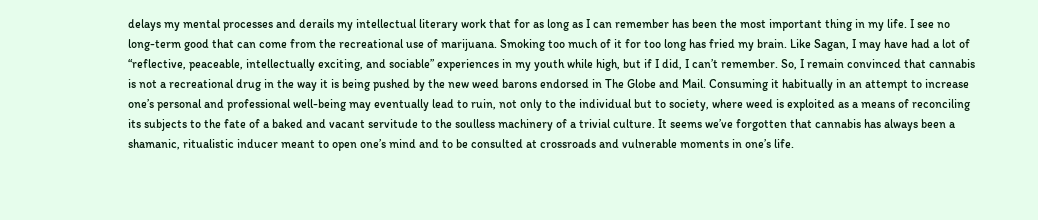delays my mental processes and derails my intellectual literary work that for as long as I can remember has been the most important thing in my life. I see no long-term good that can come from the recreational use of marijuana. Smoking too much of it for too long has fried my brain. Like Sagan, I may have had a lot of “reflective, peaceable, intellectually exciting, and sociable” experiences in my youth while high, but if I did, I can’t remember. So, I remain convinced that cannabis is not a recreational drug in the way it is being pushed by the new weed barons endorsed in The Globe and Mail. Consuming it habitually in an attempt to increase one’s personal and professional well-being may eventually lead to ruin, not only to the individual but to society, where weed is exploited as a means of reconciling its subjects to the fate of a baked and vacant servitude to the soulless machinery of a trivial culture. It seems we’ve forgotten that cannabis has always been a shamanic, ritualistic inducer meant to open one’s mind and to be consulted at crossroads and vulnerable moments in one’s life.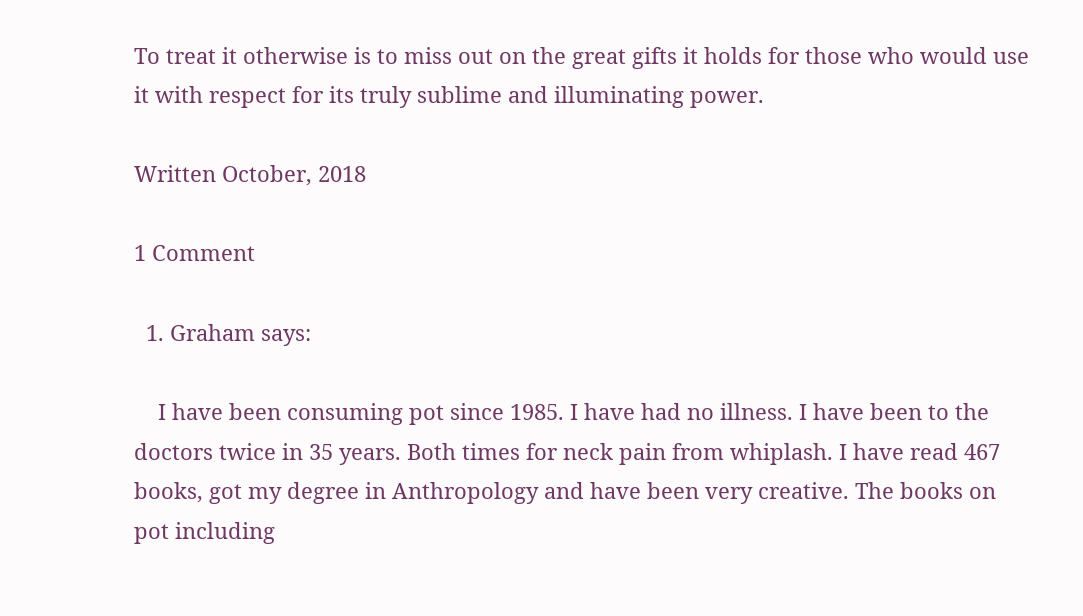To treat it otherwise is to miss out on the great gifts it holds for those who would use it with respect for its truly sublime and illuminating power.

Written October, 2018

1 Comment

  1. Graham says:

    I have been consuming pot since 1985. I have had no illness. I have been to the doctors twice in 35 years. Both times for neck pain from whiplash. I have read 467 books, got my degree in Anthropology and have been very creative. The books on pot including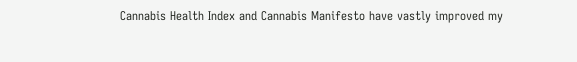Cannabis Health Index and Cannabis Manifesto have vastly improved my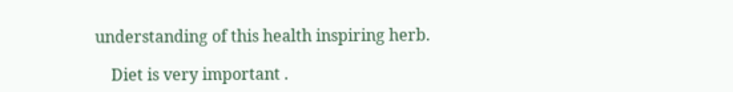understanding of this health inspiring herb.

    Diet is very important .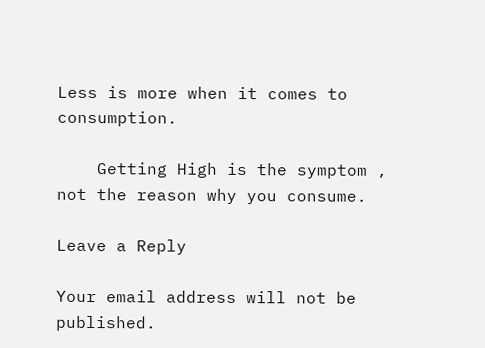Less is more when it comes to consumption.

    Getting High is the symptom , not the reason why you consume.

Leave a Reply

Your email address will not be published.